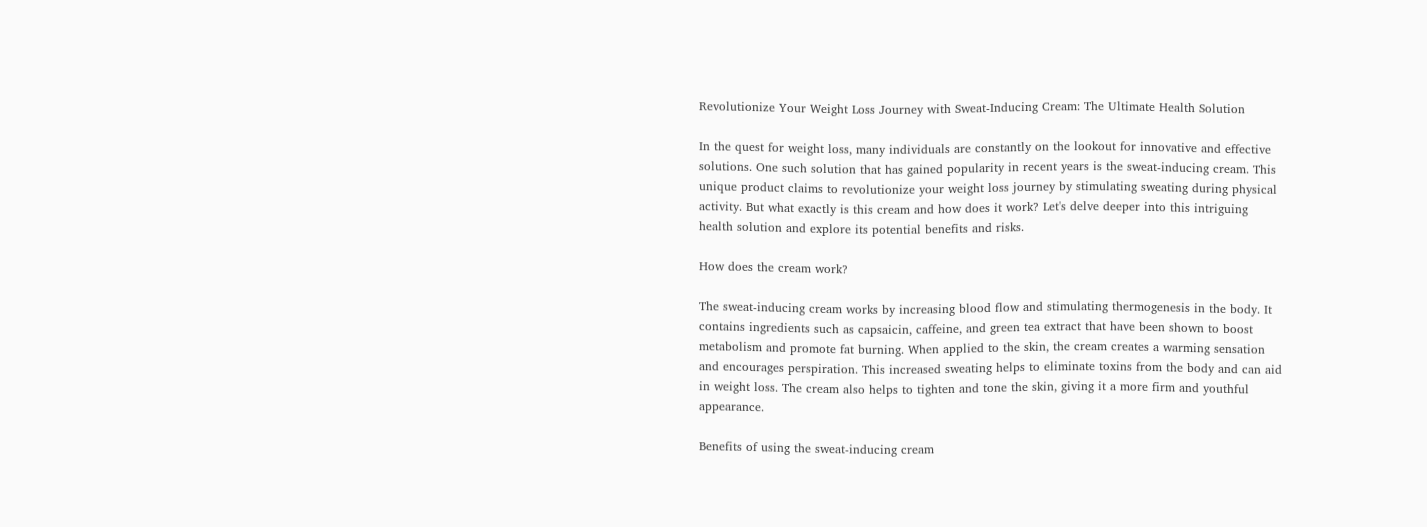Revolutionize Your Weight Loss Journey with Sweat-Inducing Cream: The Ultimate Health Solution

In the quest for weight loss, many individuals are constantly on the lookout for innovative and effective solutions. One such solution that has gained popularity in recent years is the sweat-inducing cream. This unique product claims to revolutionize your weight loss journey by stimulating sweating during physical activity. But what exactly is this cream and how does it work? Let's delve deeper into this intriguing health solution and explore its potential benefits and risks.

How does the cream work?

The sweat-inducing cream works by increasing blood flow and stimulating thermogenesis in the body. It contains ingredients such as capsaicin, caffeine, and green tea extract that have been shown to boost metabolism and promote fat burning. When applied to the skin, the cream creates a warming sensation and encourages perspiration. This increased sweating helps to eliminate toxins from the body and can aid in weight loss. The cream also helps to tighten and tone the skin, giving it a more firm and youthful appearance.

Benefits of using the sweat-inducing cream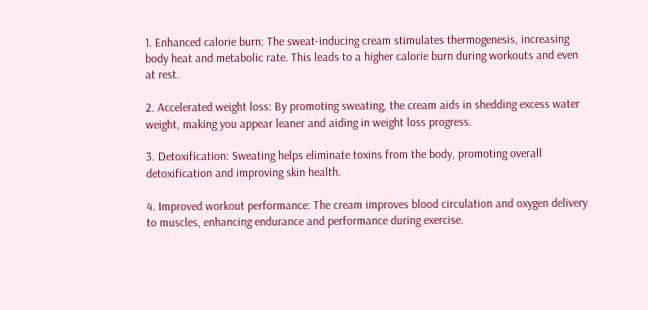1. Enhanced calorie burn: The sweat-inducing cream stimulates thermogenesis, increasing body heat and metabolic rate. This leads to a higher calorie burn during workouts and even at rest.

2. Accelerated weight loss: By promoting sweating, the cream aids in shedding excess water weight, making you appear leaner and aiding in weight loss progress.

3. Detoxification: Sweating helps eliminate toxins from the body, promoting overall detoxification and improving skin health.

4. Improved workout performance: The cream improves blood circulation and oxygen delivery to muscles, enhancing endurance and performance during exercise.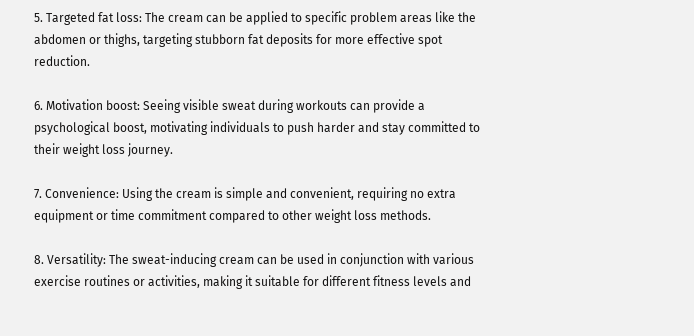5. Targeted fat loss: The cream can be applied to specific problem areas like the abdomen or thighs, targeting stubborn fat deposits for more effective spot reduction.

6. Motivation boost: Seeing visible sweat during workouts can provide a psychological boost, motivating individuals to push harder and stay committed to their weight loss journey.

7. Convenience: Using the cream is simple and convenient, requiring no extra equipment or time commitment compared to other weight loss methods.

8. Versatility: The sweat-inducing cream can be used in conjunction with various exercise routines or activities, making it suitable for different fitness levels and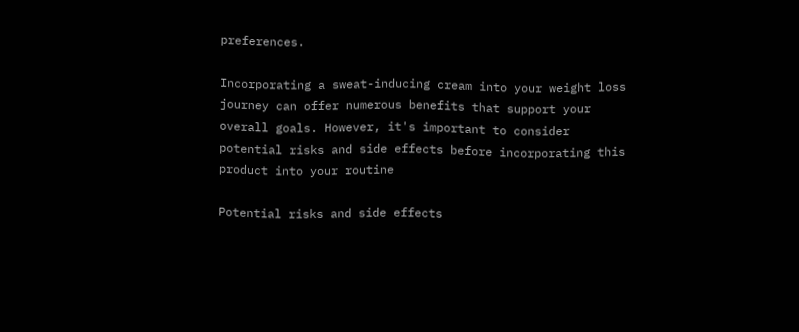preferences.

Incorporating a sweat-inducing cream into your weight loss journey can offer numerous benefits that support your overall goals. However, it's important to consider potential risks and side effects before incorporating this product into your routine

Potential risks and side effects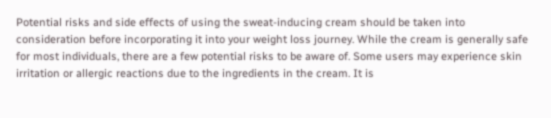Potential risks and side effects of using the sweat-inducing cream should be taken into consideration before incorporating it into your weight loss journey. While the cream is generally safe for most individuals, there are a few potential risks to be aware of. Some users may experience skin irritation or allergic reactions due to the ingredients in the cream. It is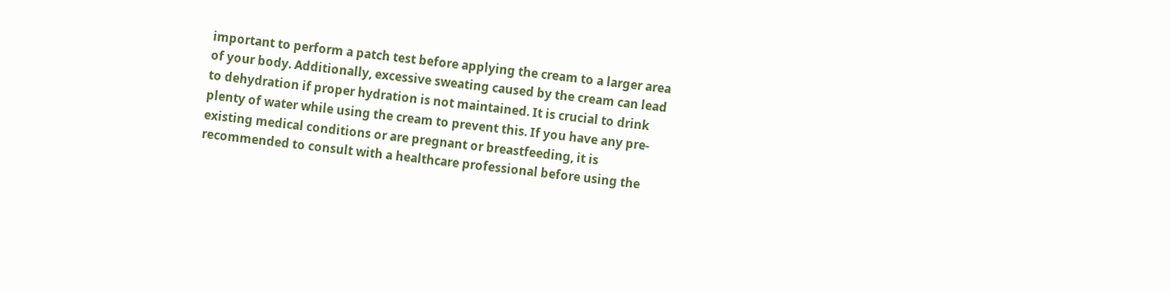important to perform a patch test before applying the cream to a larger area of your body. Additionally, excessive sweating caused by the cream can lead to dehydration if proper hydration is not maintained. It is crucial to drink plenty of water while using the cream to prevent this. If you have any pre-existing medical conditions or are pregnant or breastfeeding, it is recommended to consult with a healthcare professional before using the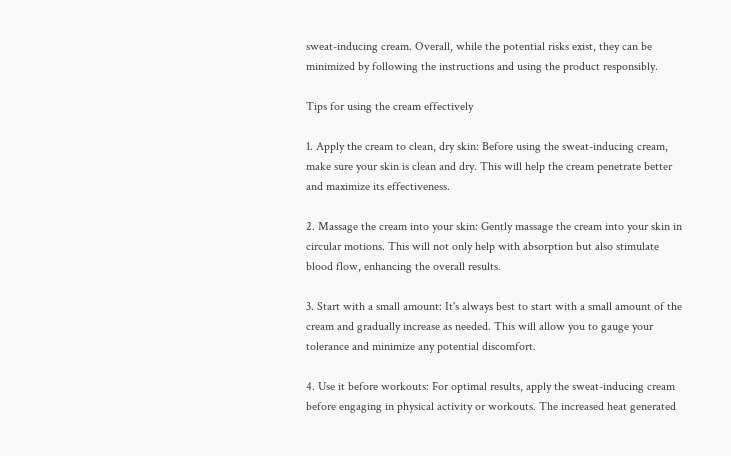sweat-inducing cream. Overall, while the potential risks exist, they can be minimized by following the instructions and using the product responsibly.

Tips for using the cream effectively

1. Apply the cream to clean, dry skin: Before using the sweat-inducing cream, make sure your skin is clean and dry. This will help the cream penetrate better and maximize its effectiveness.

2. Massage the cream into your skin: Gently massage the cream into your skin in circular motions. This will not only help with absorption but also stimulate blood flow, enhancing the overall results.

3. Start with a small amount: It's always best to start with a small amount of the cream and gradually increase as needed. This will allow you to gauge your tolerance and minimize any potential discomfort.

4. Use it before workouts: For optimal results, apply the sweat-inducing cream before engaging in physical activity or workouts. The increased heat generated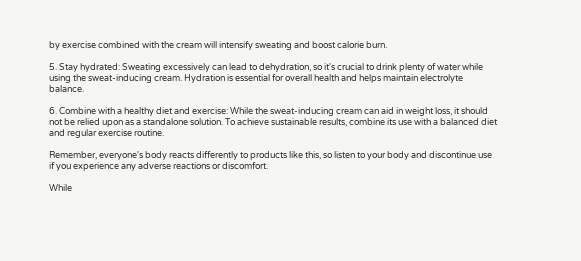by exercise combined with the cream will intensify sweating and boost calorie burn.

5. Stay hydrated: Sweating excessively can lead to dehydration, so it's crucial to drink plenty of water while using the sweat-inducing cream. Hydration is essential for overall health and helps maintain electrolyte balance.

6. Combine with a healthy diet and exercise: While the sweat-inducing cream can aid in weight loss, it should not be relied upon as a standalone solution. To achieve sustainable results, combine its use with a balanced diet and regular exercise routine.

Remember, everyone's body reacts differently to products like this, so listen to your body and discontinue use if you experience any adverse reactions or discomfort.

While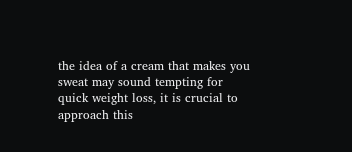the idea of a cream that makes you sweat may sound tempting for quick weight loss, it is crucial to approach this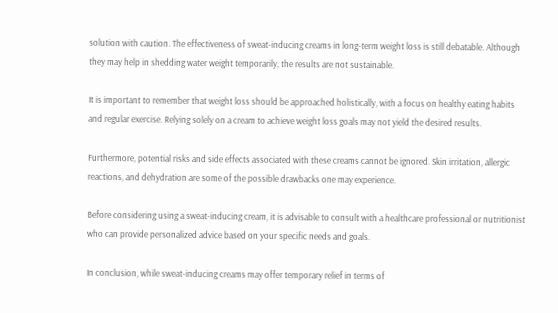solution with caution. The effectiveness of sweat-inducing creams in long-term weight loss is still debatable. Although they may help in shedding water weight temporarily, the results are not sustainable.

It is important to remember that weight loss should be approached holistically, with a focus on healthy eating habits and regular exercise. Relying solely on a cream to achieve weight loss goals may not yield the desired results.

Furthermore, potential risks and side effects associated with these creams cannot be ignored. Skin irritation, allergic reactions, and dehydration are some of the possible drawbacks one may experience.

Before considering using a sweat-inducing cream, it is advisable to consult with a healthcare professional or nutritionist who can provide personalized advice based on your specific needs and goals.

In conclusion, while sweat-inducing creams may offer temporary relief in terms of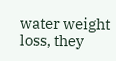water weight loss, they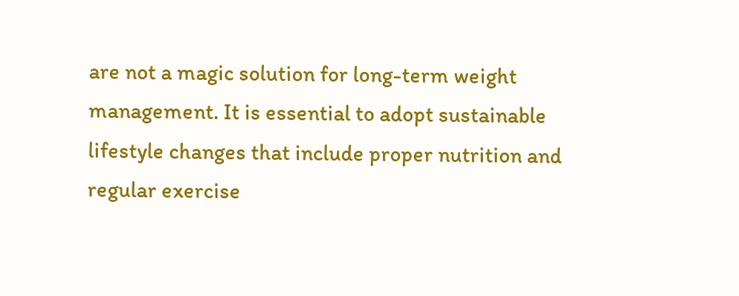are not a magic solution for long-term weight management. It is essential to adopt sustainable lifestyle changes that include proper nutrition and regular exercise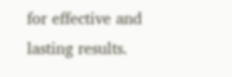for effective and lasting results.